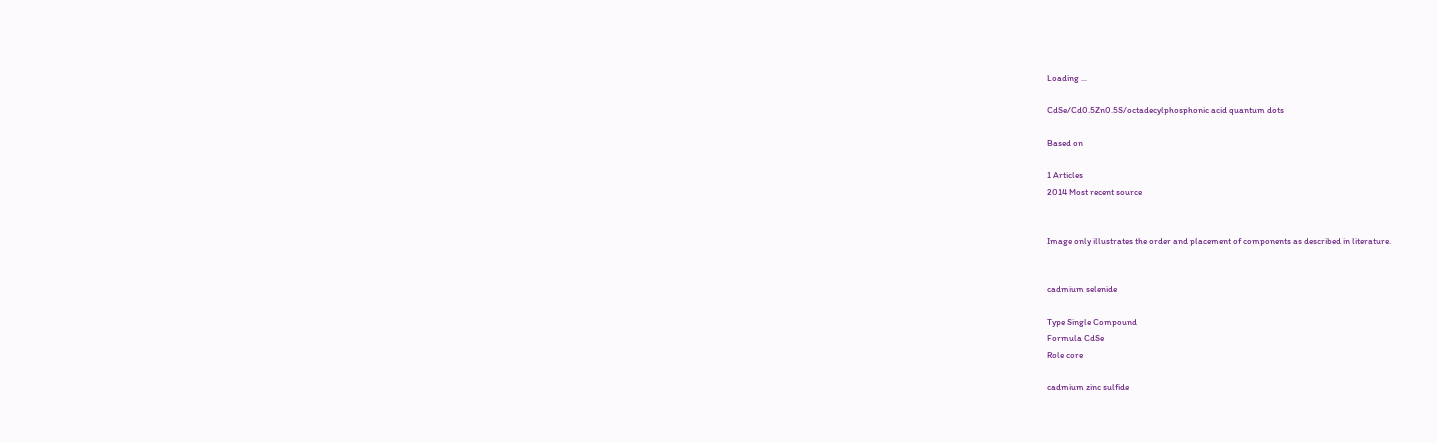Loading ...

CdSe/Cd0.5Zn0.5S/octadecylphosphonic acid quantum dots

Based on

1 Articles
2014 Most recent source


Image only illustrates the order and placement of components as described in literature.


cadmium selenide

Type Single Compound
Formula CdSe
Role core

cadmium zinc sulfide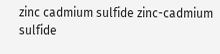zinc cadmium sulfide zinc-cadmium sulfide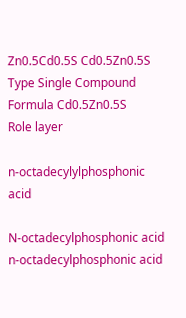Zn0.5Cd0.5S Cd0.5Zn0.5S
Type Single Compound
Formula Cd0.5Zn0.5S
Role layer

n-octadecylylphosphonic acid

N-octadecylphosphonic acid n-octadecylphosphonic acid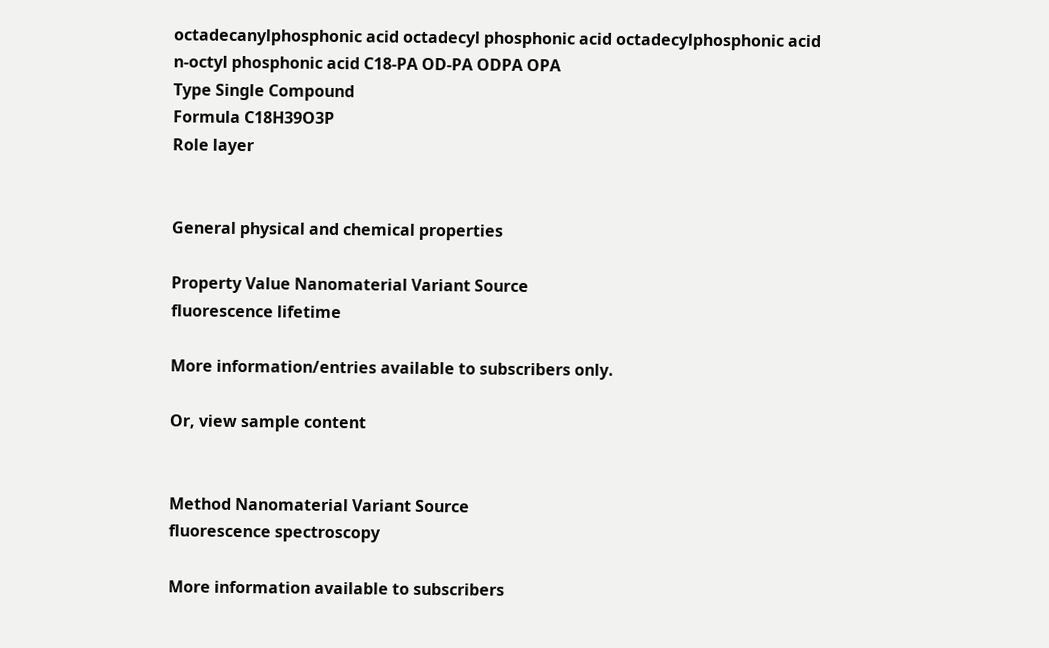octadecanylphosphonic acid octadecyl phosphonic acid octadecylphosphonic acid n-octyl phosphonic acid C18-PA OD-PA ODPA OPA
Type Single Compound
Formula C18H39O3P
Role layer


General physical and chemical properties

Property Value Nanomaterial Variant Source
fluorescence lifetime

More information/entries available to subscribers only.

Or, view sample content


Method Nanomaterial Variant Source
fluorescence spectroscopy

More information available to subscribers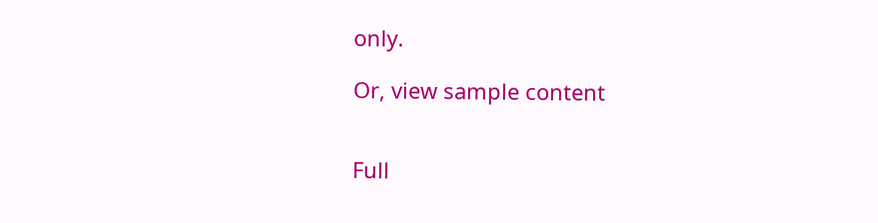only.

Or, view sample content


Full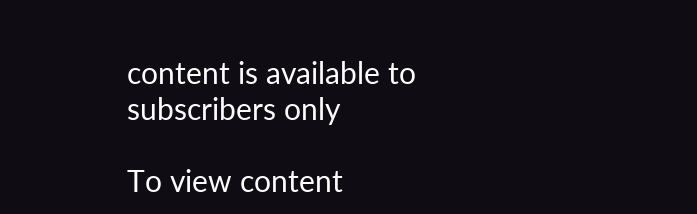content is available to subscribers only

To view content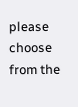please choose from the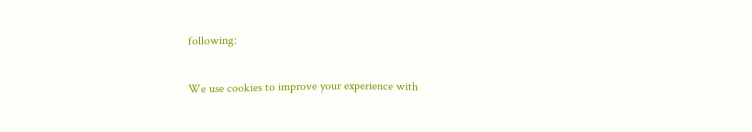following:

We use cookies to improve your experience with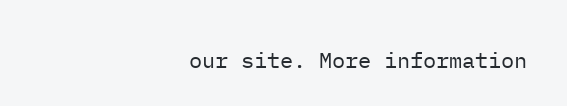our site. More information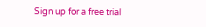Sign up for a free trial